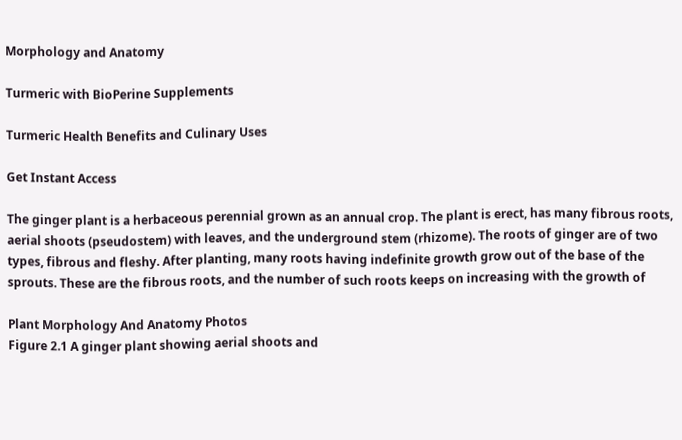Morphology and Anatomy

Turmeric with BioPerine Supplements

Turmeric Health Benefits and Culinary Uses

Get Instant Access

The ginger plant is a herbaceous perennial grown as an annual crop. The plant is erect, has many fibrous roots, aerial shoots (pseudostem) with leaves, and the underground stem (rhizome). The roots of ginger are of two types, fibrous and fleshy. After planting, many roots having indefinite growth grow out of the base of the sprouts. These are the fibrous roots, and the number of such roots keeps on increasing with the growth of

Plant Morphology And Anatomy Photos
Figure 2.1 A ginger plant showing aerial shoots and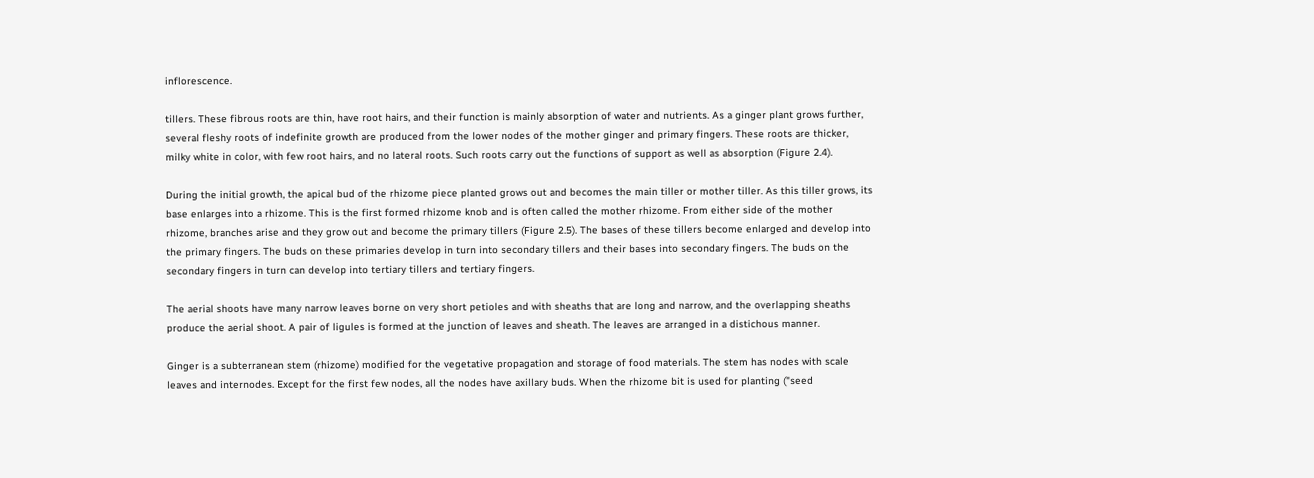inflorescence.

tillers. These fibrous roots are thin, have root hairs, and their function is mainly absorption of water and nutrients. As a ginger plant grows further, several fleshy roots of indefinite growth are produced from the lower nodes of the mother ginger and primary fingers. These roots are thicker, milky white in color, with few root hairs, and no lateral roots. Such roots carry out the functions of support as well as absorption (Figure 2.4).

During the initial growth, the apical bud of the rhizome piece planted grows out and becomes the main tiller or mother tiller. As this tiller grows, its base enlarges into a rhizome. This is the first formed rhizome knob and is often called the mother rhizome. From either side of the mother rhizome, branches arise and they grow out and become the primary tillers (Figure 2.5). The bases of these tillers become enlarged and develop into the primary fingers. The buds on these primaries develop in turn into secondary tillers and their bases into secondary fingers. The buds on the secondary fingers in turn can develop into tertiary tillers and tertiary fingers.

The aerial shoots have many narrow leaves borne on very short petioles and with sheaths that are long and narrow, and the overlapping sheaths produce the aerial shoot. A pair of ligules is formed at the junction of leaves and sheath. The leaves are arranged in a distichous manner.

Ginger is a subterranean stem (rhizome) modified for the vegetative propagation and storage of food materials. The stem has nodes with scale leaves and internodes. Except for the first few nodes, all the nodes have axillary buds. When the rhizome bit is used for planting ("seed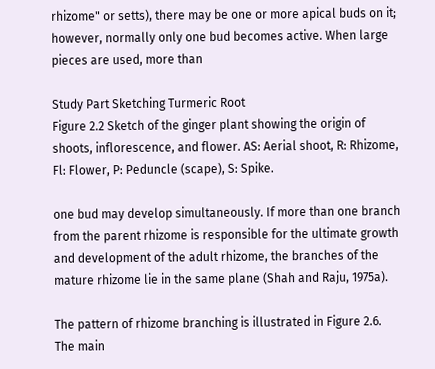rhizome" or setts), there may be one or more apical buds on it; however, normally only one bud becomes active. When large pieces are used, more than

Study Part Sketching Turmeric Root
Figure 2.2 Sketch of the ginger plant showing the origin of shoots, inflorescence, and flower. AS: Aerial shoot, R: Rhizome, Fl: Flower, P: Peduncle (scape), S: Spike.

one bud may develop simultaneously. If more than one branch from the parent rhizome is responsible for the ultimate growth and development of the adult rhizome, the branches of the mature rhizome lie in the same plane (Shah and Raju, 1975a).

The pattern of rhizome branching is illustrated in Figure 2.6. The main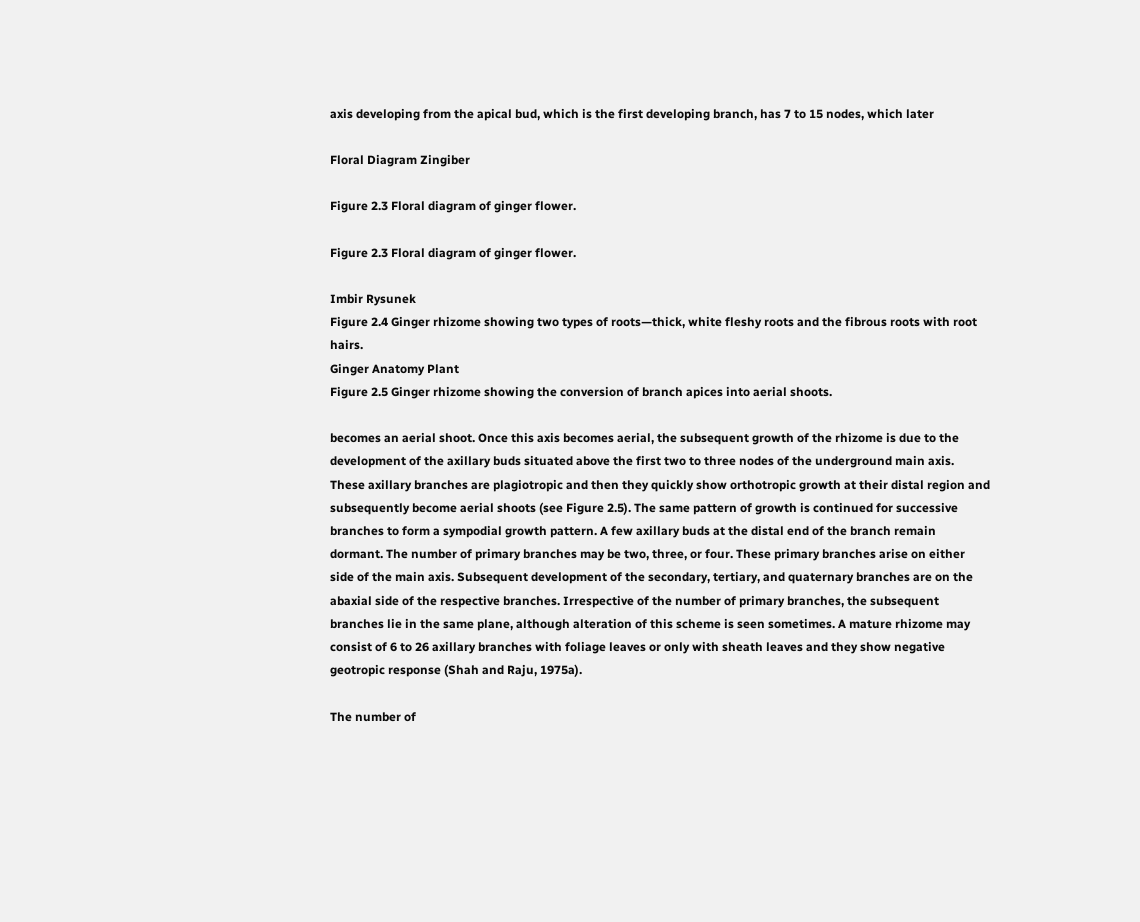axis developing from the apical bud, which is the first developing branch, has 7 to 15 nodes, which later

Floral Diagram Zingiber

Figure 2.3 Floral diagram of ginger flower.

Figure 2.3 Floral diagram of ginger flower.

Imbir Rysunek
Figure 2.4 Ginger rhizome showing two types of roots—thick, white fleshy roots and the fibrous roots with root hairs.
Ginger Anatomy Plant
Figure 2.5 Ginger rhizome showing the conversion of branch apices into aerial shoots.

becomes an aerial shoot. Once this axis becomes aerial, the subsequent growth of the rhizome is due to the development of the axillary buds situated above the first two to three nodes of the underground main axis. These axillary branches are plagiotropic and then they quickly show orthotropic growth at their distal region and subsequently become aerial shoots (see Figure 2.5). The same pattern of growth is continued for successive branches to form a sympodial growth pattern. A few axillary buds at the distal end of the branch remain dormant. The number of primary branches may be two, three, or four. These primary branches arise on either side of the main axis. Subsequent development of the secondary, tertiary, and quaternary branches are on the abaxial side of the respective branches. Irrespective of the number of primary branches, the subsequent branches lie in the same plane, although alteration of this scheme is seen sometimes. A mature rhizome may consist of 6 to 26 axillary branches with foliage leaves or only with sheath leaves and they show negative geotropic response (Shah and Raju, 1975a).

The number of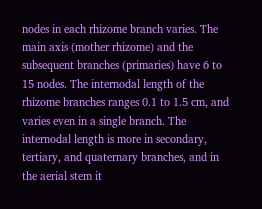nodes in each rhizome branch varies. The main axis (mother rhizome) and the subsequent branches (primaries) have 6 to 15 nodes. The internodal length of the rhizome branches ranges 0.1 to 1.5 cm, and varies even in a single branch. The internodal length is more in secondary, tertiary, and quaternary branches, and in the aerial stem it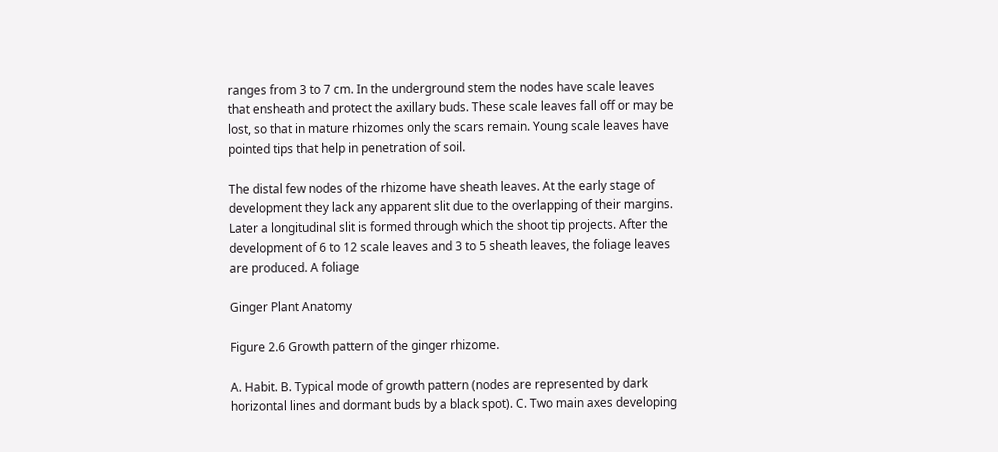ranges from 3 to 7 cm. In the underground stem the nodes have scale leaves that ensheath and protect the axillary buds. These scale leaves fall off or may be lost, so that in mature rhizomes only the scars remain. Young scale leaves have pointed tips that help in penetration of soil.

The distal few nodes of the rhizome have sheath leaves. At the early stage of development they lack any apparent slit due to the overlapping of their margins. Later a longitudinal slit is formed through which the shoot tip projects. After the development of 6 to 12 scale leaves and 3 to 5 sheath leaves, the foliage leaves are produced. A foliage

Ginger Plant Anatomy

Figure 2.6 Growth pattern of the ginger rhizome.

A. Habit. B. Typical mode of growth pattern (nodes are represented by dark horizontal lines and dormant buds by a black spot). C. Two main axes developing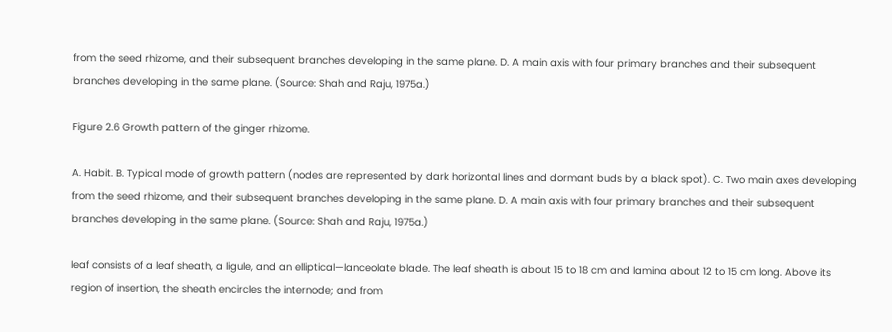from the seed rhizome, and their subsequent branches developing in the same plane. D. A main axis with four primary branches and their subsequent branches developing in the same plane. (Source: Shah and Raju, 1975a.)

Figure 2.6 Growth pattern of the ginger rhizome.

A. Habit. B. Typical mode of growth pattern (nodes are represented by dark horizontal lines and dormant buds by a black spot). C. Two main axes developing from the seed rhizome, and their subsequent branches developing in the same plane. D. A main axis with four primary branches and their subsequent branches developing in the same plane. (Source: Shah and Raju, 1975a.)

leaf consists of a leaf sheath, a ligule, and an elliptical—lanceolate blade. The leaf sheath is about 15 to 18 cm and lamina about 12 to 15 cm long. Above its region of insertion, the sheath encircles the internode; and from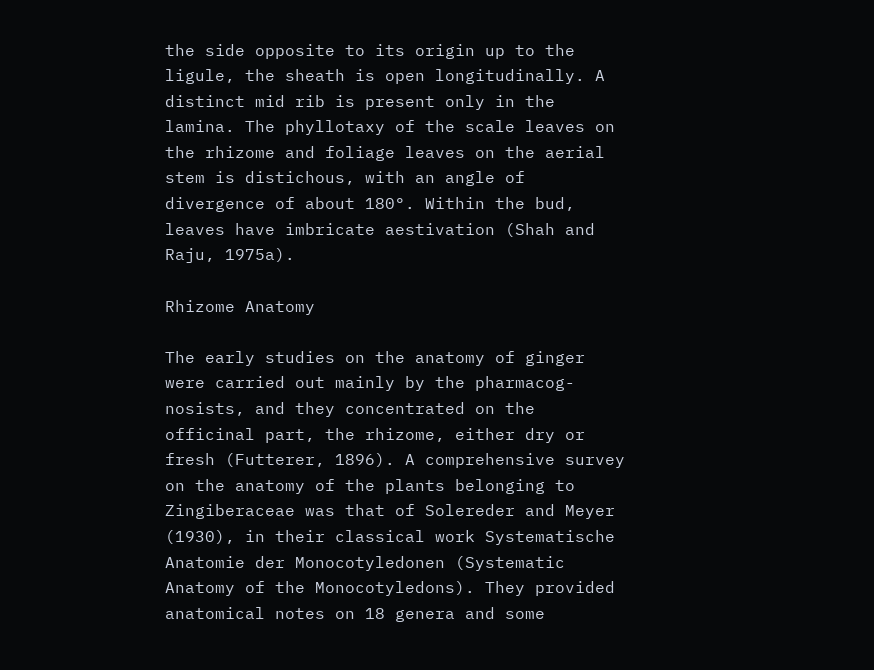the side opposite to its origin up to the ligule, the sheath is open longitudinally. A distinct mid rib is present only in the lamina. The phyllotaxy of the scale leaves on the rhizome and foliage leaves on the aerial stem is distichous, with an angle of divergence of about 180°. Within the bud, leaves have imbricate aestivation (Shah and Raju, 1975a).

Rhizome Anatomy

The early studies on the anatomy of ginger were carried out mainly by the pharmacog-nosists, and they concentrated on the officinal part, the rhizome, either dry or fresh (Futterer, 1896). A comprehensive survey on the anatomy of the plants belonging to Zingiberaceae was that of Solereder and Meyer (1930), in their classical work Systematische Anatomie der Monocotyledonen (Systematic Anatomy of the Monocotyledons). They provided anatomical notes on 18 genera and some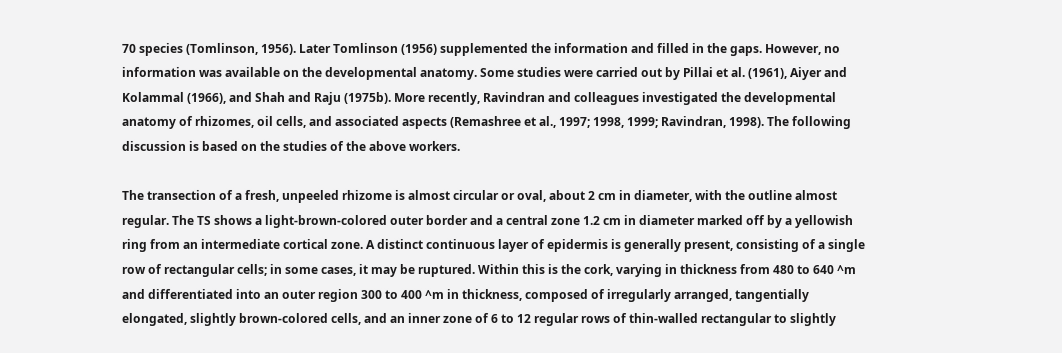70 species (Tomlinson, 1956). Later Tomlinson (1956) supplemented the information and filled in the gaps. However, no information was available on the developmental anatomy. Some studies were carried out by Pillai et al. (1961), Aiyer and Kolammal (1966), and Shah and Raju (1975b). More recently, Ravindran and colleagues investigated the developmental anatomy of rhizomes, oil cells, and associated aspects (Remashree et al., 1997; 1998, 1999; Ravindran, 1998). The following discussion is based on the studies of the above workers.

The transection of a fresh, unpeeled rhizome is almost circular or oval, about 2 cm in diameter, with the outline almost regular. The TS shows a light-brown-colored outer border and a central zone 1.2 cm in diameter marked off by a yellowish ring from an intermediate cortical zone. A distinct continuous layer of epidermis is generally present, consisting of a single row of rectangular cells; in some cases, it may be ruptured. Within this is the cork, varying in thickness from 480 to 640 ^m and differentiated into an outer region 300 to 400 ^m in thickness, composed of irregularly arranged, tangentially elongated, slightly brown-colored cells, and an inner zone of 6 to 12 regular rows of thin-walled rectangular to slightly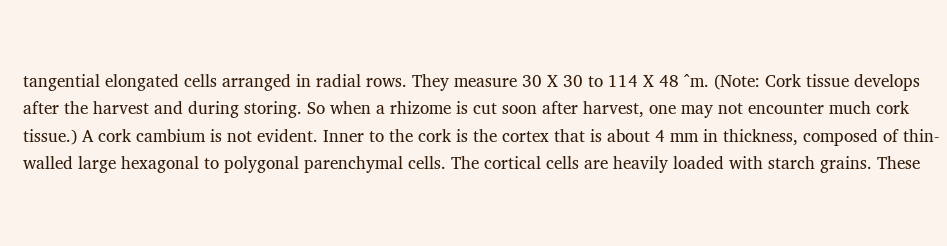tangential elongated cells arranged in radial rows. They measure 30 X 30 to 114 X 48 ^m. (Note: Cork tissue develops after the harvest and during storing. So when a rhizome is cut soon after harvest, one may not encounter much cork tissue.) A cork cambium is not evident. Inner to the cork is the cortex that is about 4 mm in thickness, composed of thin-walled large hexagonal to polygonal parenchymal cells. The cortical cells are heavily loaded with starch grains. These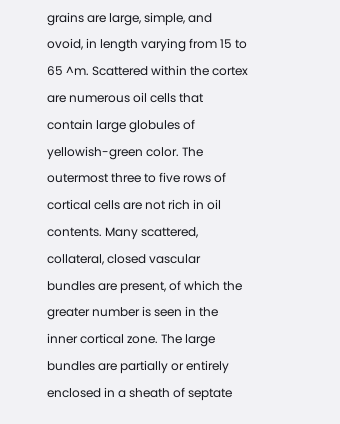grains are large, simple, and ovoid, in length varying from 15 to 65 ^m. Scattered within the cortex are numerous oil cells that contain large globules of yellowish-green color. The outermost three to five rows of cortical cells are not rich in oil contents. Many scattered, collateral, closed vascular bundles are present, of which the greater number is seen in the inner cortical zone. The large bundles are partially or entirely enclosed in a sheath of septate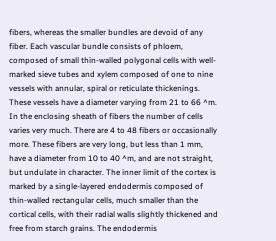fibers, whereas the smaller bundles are devoid of any fiber. Each vascular bundle consists of phloem, composed of small thin-walled polygonal cells with well-marked sieve tubes and xylem composed of one to nine vessels with annular, spiral or reticulate thickenings. These vessels have a diameter varying from 21 to 66 ^m. In the enclosing sheath of fibers the number of cells varies very much. There are 4 to 48 fibers or occasionally more. These fibers are very long, but less than 1 mm, have a diameter from 10 to 40 ^m, and are not straight, but undulate in character. The inner limit of the cortex is marked by a single-layered endodermis composed of thin-walled rectangular cells, much smaller than the cortical cells, with their radial walls slightly thickened and free from starch grains. The endodermis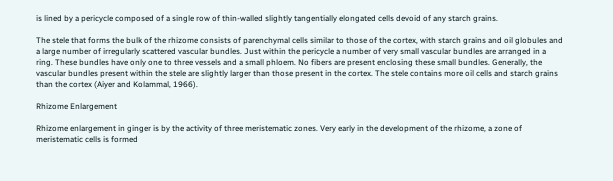is lined by a pericycle composed of a single row of thin-walled slightly tangentially elongated cells devoid of any starch grains.

The stele that forms the bulk of the rhizome consists of parenchymal cells similar to those of the cortex, with starch grains and oil globules and a large number of irregularly scattered vascular bundles. Just within the pericycle a number of very small vascular bundles are arranged in a ring. These bundles have only one to three vessels and a small phloem. No fibers are present enclosing these small bundles. Generally, the vascular bundles present within the stele are slightly larger than those present in the cortex. The stele contains more oil cells and starch grains than the cortex (Aiyer and Kolammal, 1966).

Rhizome Enlargement

Rhizome enlargement in ginger is by the activity of three meristematic zones. Very early in the development of the rhizome, a zone of meristematic cells is formed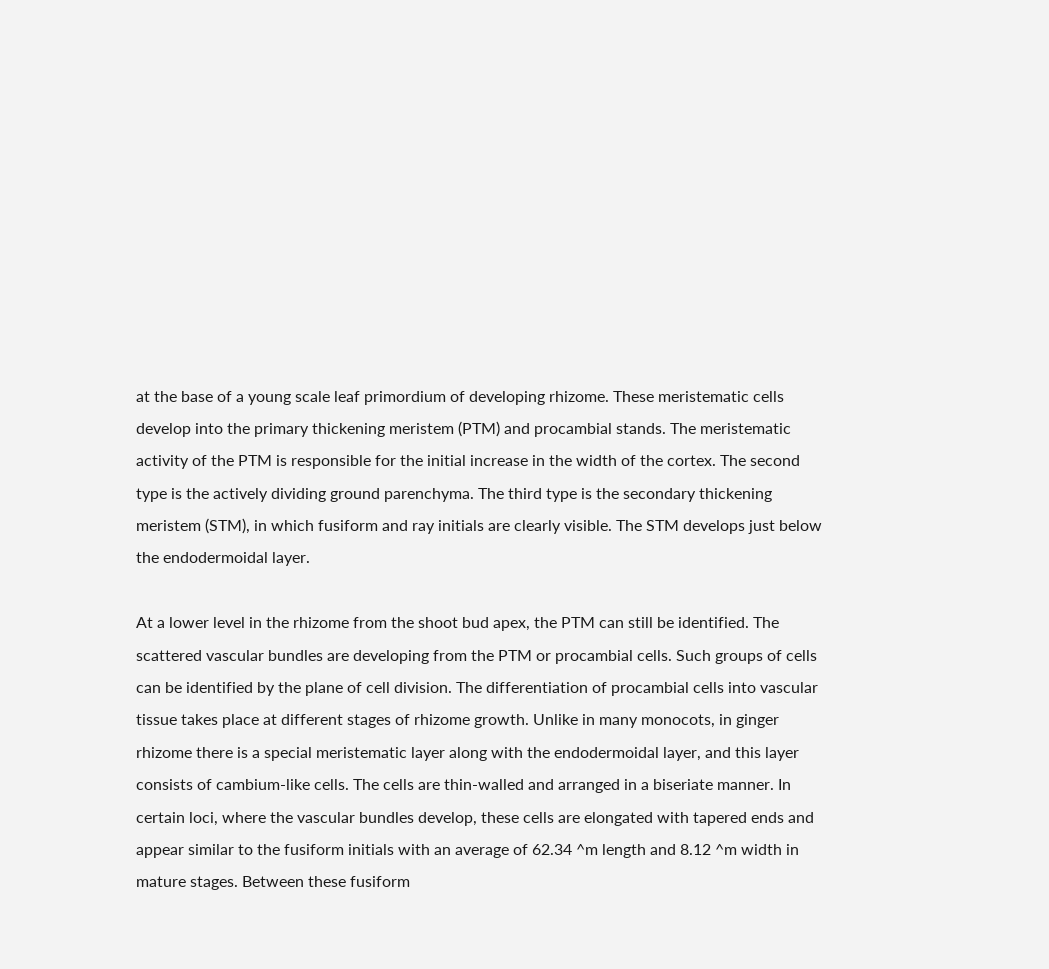at the base of a young scale leaf primordium of developing rhizome. These meristematic cells develop into the primary thickening meristem (PTM) and procambial stands. The meristematic activity of the PTM is responsible for the initial increase in the width of the cortex. The second type is the actively dividing ground parenchyma. The third type is the secondary thickening meristem (STM), in which fusiform and ray initials are clearly visible. The STM develops just below the endodermoidal layer.

At a lower level in the rhizome from the shoot bud apex, the PTM can still be identified. The scattered vascular bundles are developing from the PTM or procambial cells. Such groups of cells can be identified by the plane of cell division. The differentiation of procambial cells into vascular tissue takes place at different stages of rhizome growth. Unlike in many monocots, in ginger rhizome there is a special meristematic layer along with the endodermoidal layer, and this layer consists of cambium-like cells. The cells are thin-walled and arranged in a biseriate manner. In certain loci, where the vascular bundles develop, these cells are elongated with tapered ends and appear similar to the fusiform initials with an average of 62.34 ^m length and 8.12 ^m width in mature stages. Between these fusiform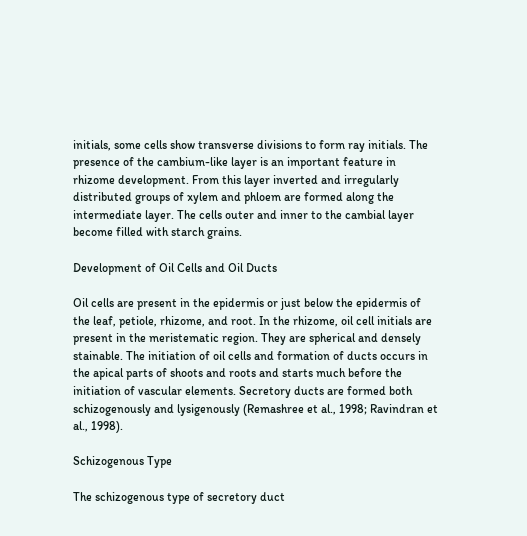initials, some cells show transverse divisions to form ray initials. The presence of the cambium-like layer is an important feature in rhizome development. From this layer inverted and irregularly distributed groups of xylem and phloem are formed along the intermediate layer. The cells outer and inner to the cambial layer become filled with starch grains.

Development of Oil Cells and Oil Ducts

Oil cells are present in the epidermis or just below the epidermis of the leaf, petiole, rhizome, and root. In the rhizome, oil cell initials are present in the meristematic region. They are spherical and densely stainable. The initiation of oil cells and formation of ducts occurs in the apical parts of shoots and roots and starts much before the initiation of vascular elements. Secretory ducts are formed both schizogenously and lysigenously (Remashree et al., 1998; Ravindran et al., 1998).

Schizogenous Type

The schizogenous type of secretory duct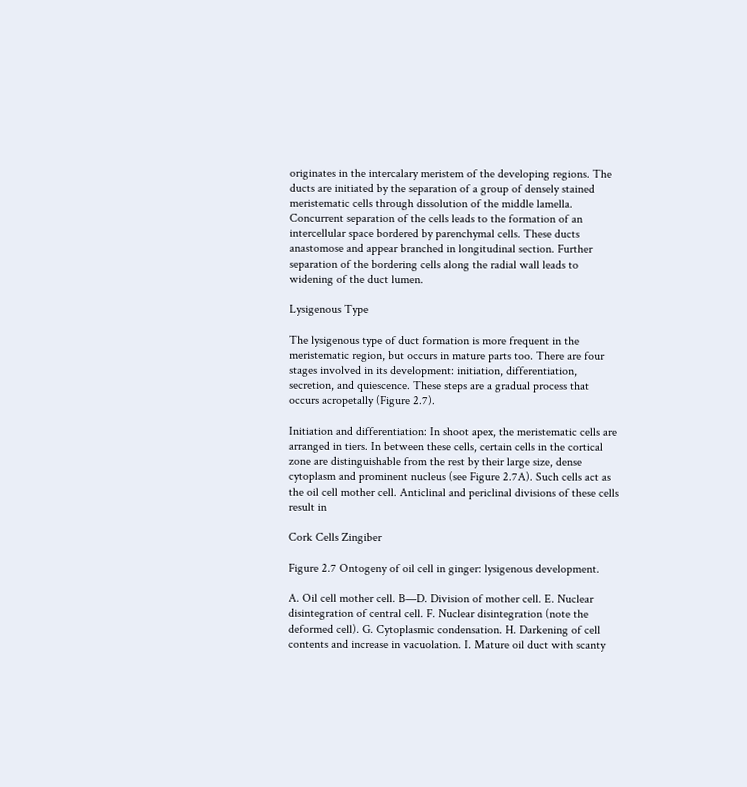originates in the intercalary meristem of the developing regions. The ducts are initiated by the separation of a group of densely stained meristematic cells through dissolution of the middle lamella. Concurrent separation of the cells leads to the formation of an intercellular space bordered by parenchymal cells. These ducts anastomose and appear branched in longitudinal section. Further separation of the bordering cells along the radial wall leads to widening of the duct lumen.

Lysigenous Type

The lysigenous type of duct formation is more frequent in the meristematic region, but occurs in mature parts too. There are four stages involved in its development: initiation, differentiation, secretion, and quiescence. These steps are a gradual process that occurs acropetally (Figure 2.7).

Initiation and differentiation: In shoot apex, the meristematic cells are arranged in tiers. In between these cells, certain cells in the cortical zone are distinguishable from the rest by their large size, dense cytoplasm and prominent nucleus (see Figure 2.7A). Such cells act as the oil cell mother cell. Anticlinal and periclinal divisions of these cells result in

Cork Cells Zingiber

Figure 2.7 Ontogeny of oil cell in ginger: lysigenous development.

A. Oil cell mother cell. B—D. Division of mother cell. E. Nuclear disintegration of central cell. F. Nuclear disintegration (note the deformed cell). G. Cytoplasmic condensation. H. Darkening of cell contents and increase in vacuolation. I. Mature oil duct with scanty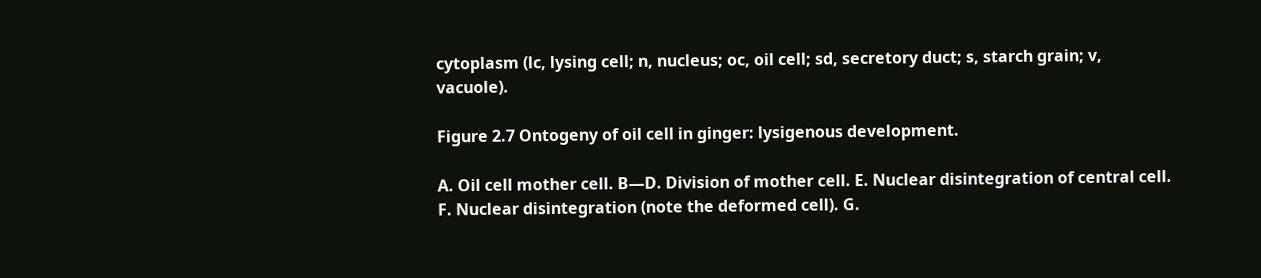cytoplasm (lc, lysing cell; n, nucleus; oc, oil cell; sd, secretory duct; s, starch grain; v, vacuole).

Figure 2.7 Ontogeny of oil cell in ginger: lysigenous development.

A. Oil cell mother cell. B—D. Division of mother cell. E. Nuclear disintegration of central cell. F. Nuclear disintegration (note the deformed cell). G.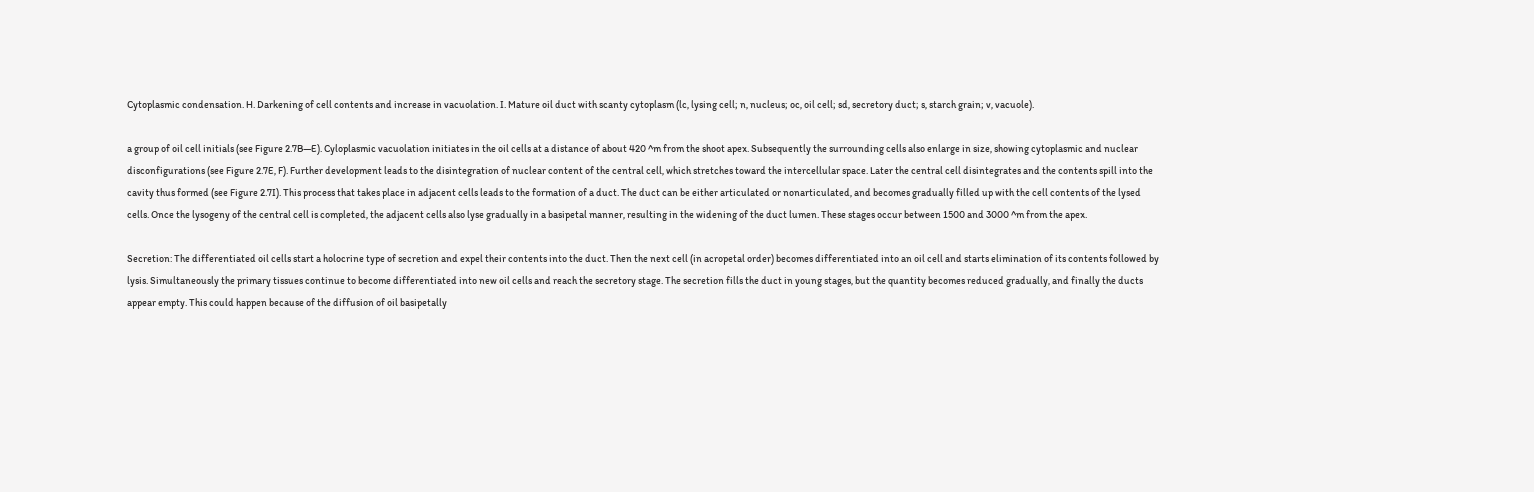Cytoplasmic condensation. H. Darkening of cell contents and increase in vacuolation. I. Mature oil duct with scanty cytoplasm (lc, lysing cell; n, nucleus; oc, oil cell; sd, secretory duct; s, starch grain; v, vacuole).

a group of oil cell initials (see Figure 2.7B—E). Cyloplasmic vacuolation initiates in the oil cells at a distance of about 420 ^m from the shoot apex. Subsequently the surrounding cells also enlarge in size, showing cytoplasmic and nuclear disconfigurations (see Figure 2.7E, F). Further development leads to the disintegration of nuclear content of the central cell, which stretches toward the intercellular space. Later the central cell disintegrates and the contents spill into the cavity thus formed (see Figure 2.7I). This process that takes place in adjacent cells leads to the formation of a duct. The duct can be either articulated or nonarticulated, and becomes gradually filled up with the cell contents of the lysed cells. Once the lysogeny of the central cell is completed, the adjacent cells also lyse gradually in a basipetal manner, resulting in the widening of the duct lumen. These stages occur between 1500 and 3000 ^m from the apex.

Secretion: The differentiated oil cells start a holocrine type of secretion and expel their contents into the duct. Then the next cell (in acropetal order) becomes differentiated into an oil cell and starts elimination of its contents followed by lysis. Simultaneously the primary tissues continue to become differentiated into new oil cells and reach the secretory stage. The secretion fills the duct in young stages, but the quantity becomes reduced gradually, and finally the ducts appear empty. This could happen because of the diffusion of oil basipetally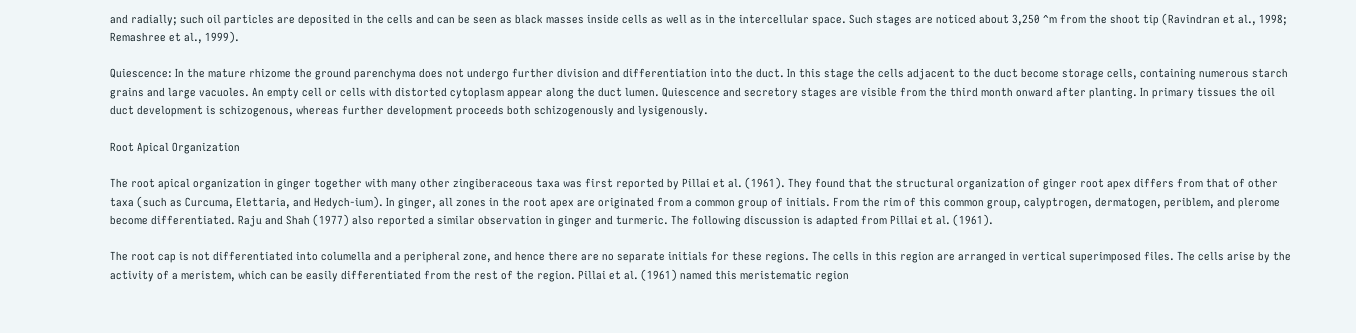and radially; such oil particles are deposited in the cells and can be seen as black masses inside cells as well as in the intercellular space. Such stages are noticed about 3,250 ^m from the shoot tip (Ravindran et al., 1998; Remashree et al., 1999).

Quiescence: In the mature rhizome the ground parenchyma does not undergo further division and differentiation into the duct. In this stage the cells adjacent to the duct become storage cells, containing numerous starch grains and large vacuoles. An empty cell or cells with distorted cytoplasm appear along the duct lumen. Quiescence and secretory stages are visible from the third month onward after planting. In primary tissues the oil duct development is schizogenous, whereas further development proceeds both schizogenously and lysigenously.

Root Apical Organization

The root apical organization in ginger together with many other zingiberaceous taxa was first reported by Pillai et al. (1961). They found that the structural organization of ginger root apex differs from that of other taxa (such as Curcuma, Elettaria, and Hedych-ium). In ginger, all zones in the root apex are originated from a common group of initials. From the rim of this common group, calyptrogen, dermatogen, periblem, and plerome become differentiated. Raju and Shah (1977) also reported a similar observation in ginger and turmeric. The following discussion is adapted from Pillai et al. (1961).

The root cap is not differentiated into columella and a peripheral zone, and hence there are no separate initials for these regions. The cells in this region are arranged in vertical superimposed files. The cells arise by the activity of a meristem, which can be easily differentiated from the rest of the region. Pillai et al. (1961) named this meristematic region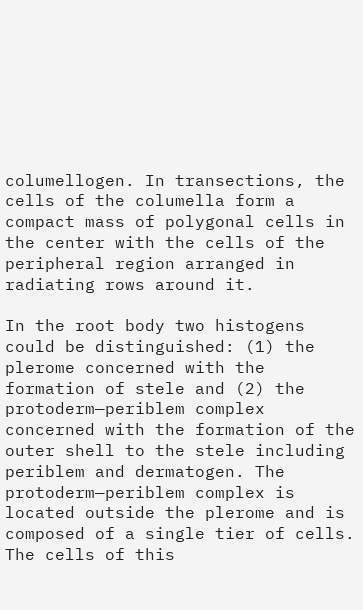columellogen. In transections, the cells of the columella form a compact mass of polygonal cells in the center with the cells of the peripheral region arranged in radiating rows around it.

In the root body two histogens could be distinguished: (1) the plerome concerned with the formation of stele and (2) the protoderm—periblem complex concerned with the formation of the outer shell to the stele including periblem and dermatogen. The protoderm—periblem complex is located outside the plerome and is composed of a single tier of cells. The cells of this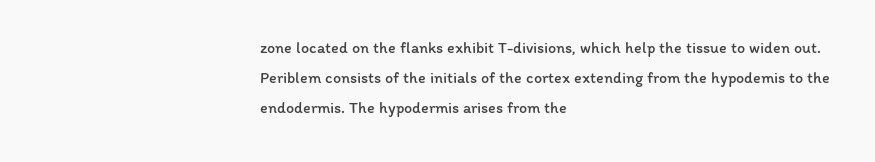zone located on the flanks exhibit T-divisions, which help the tissue to widen out. Periblem consists of the initials of the cortex extending from the hypodemis to the endodermis. The hypodermis arises from the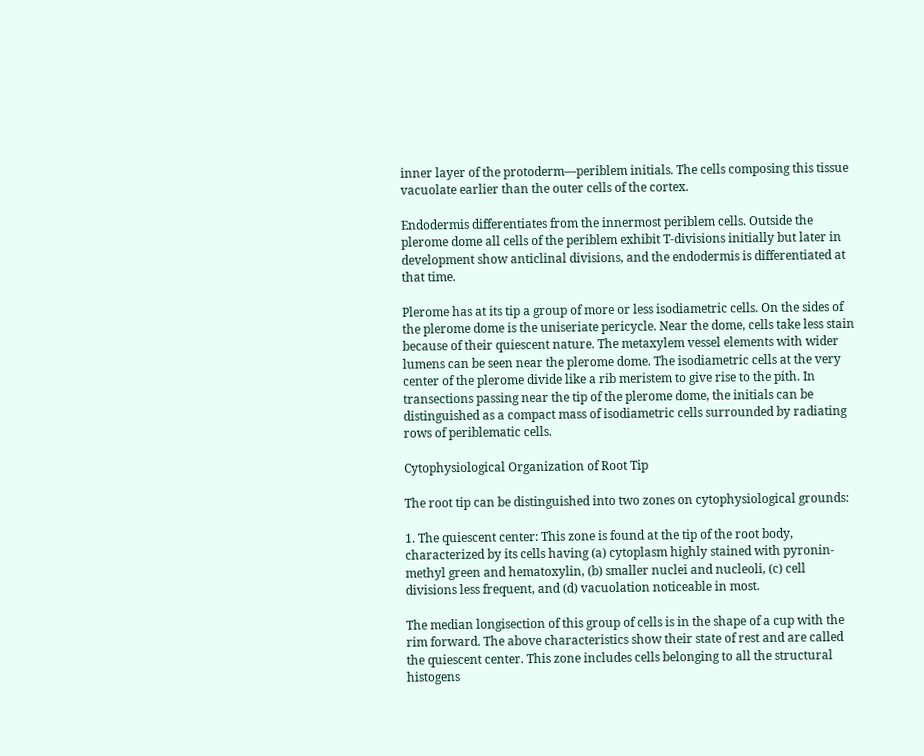inner layer of the protoderm—periblem initials. The cells composing this tissue vacuolate earlier than the outer cells of the cortex.

Endodermis differentiates from the innermost periblem cells. Outside the plerome dome all cells of the periblem exhibit T-divisions initially but later in development show anticlinal divisions, and the endodermis is differentiated at that time.

Plerome has at its tip a group of more or less isodiametric cells. On the sides of the plerome dome is the uniseriate pericycle. Near the dome, cells take less stain because of their quiescent nature. The metaxylem vessel elements with wider lumens can be seen near the plerome dome. The isodiametric cells at the very center of the plerome divide like a rib meristem to give rise to the pith. In transections passing near the tip of the plerome dome, the initials can be distinguished as a compact mass of isodiametric cells surrounded by radiating rows of periblematic cells.

Cytophysiological Organization of Root Tip

The root tip can be distinguished into two zones on cytophysiological grounds:

1. The quiescent center: This zone is found at the tip of the root body, characterized by its cells having (a) cytoplasm highly stained with pyronin-methyl green and hematoxylin, (b) smaller nuclei and nucleoli, (c) cell divisions less frequent, and (d) vacuolation noticeable in most.

The median longisection of this group of cells is in the shape of a cup with the rim forward. The above characteristics show their state of rest and are called the quiescent center. This zone includes cells belonging to all the structural histogens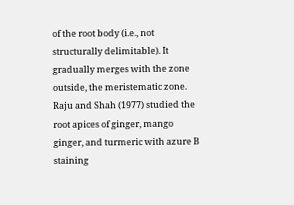of the root body (i.e., not structurally delimitable). It gradually merges with the zone outside, the meristematic zone. Raju and Shah (1977) studied the root apices of ginger, mango ginger, and turmeric with azure B staining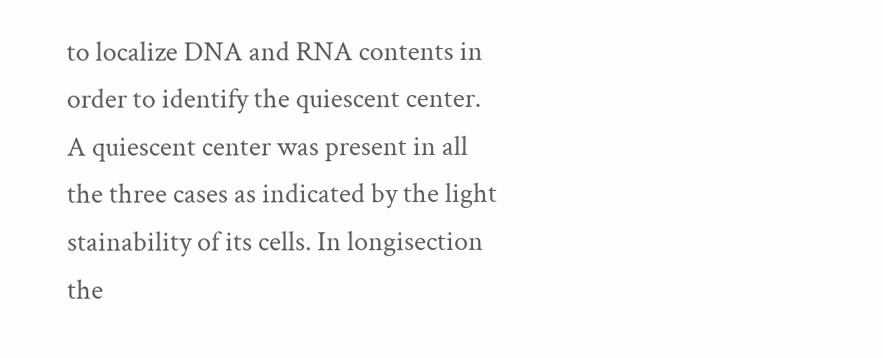to localize DNA and RNA contents in order to identify the quiescent center. A quiescent center was present in all the three cases as indicated by the light stainability of its cells. In longisection the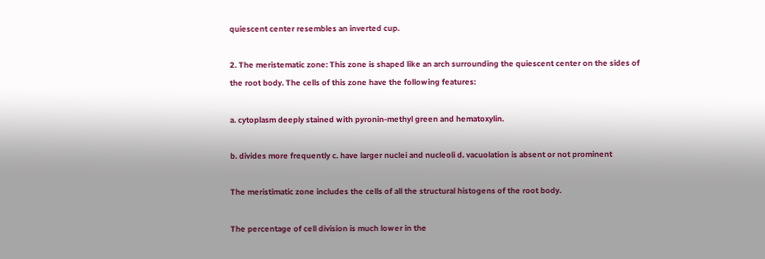quiescent center resembles an inverted cup.

2. The meristematic zone: This zone is shaped like an arch surrounding the quiescent center on the sides of the root body. The cells of this zone have the following features:

a. cytoplasm deeply stained with pyronin-methyl green and hematoxylin.

b. divides more frequently c. have larger nuclei and nucleoli d. vacuolation is absent or not prominent

The meristimatic zone includes the cells of all the structural histogens of the root body.

The percentage of cell division is much lower in the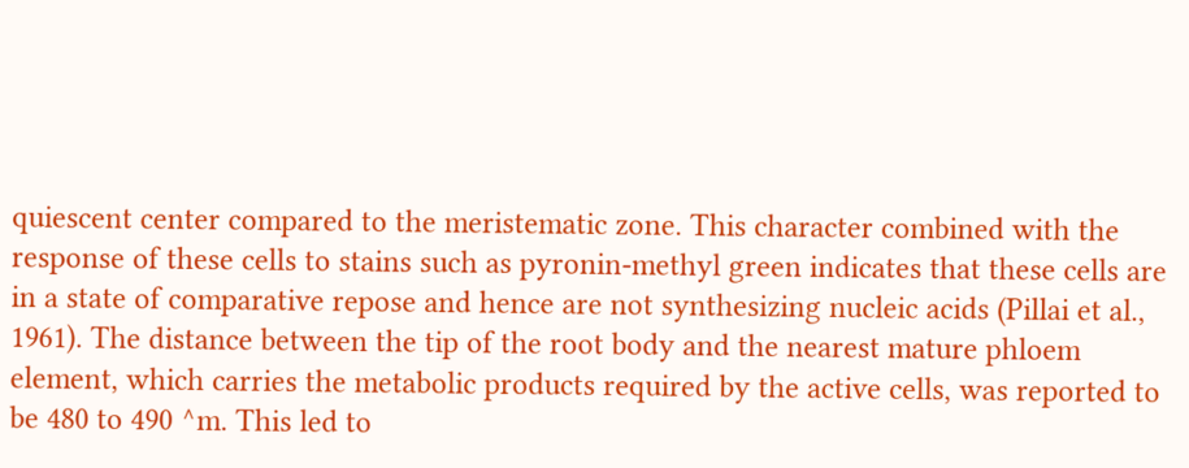quiescent center compared to the meristematic zone. This character combined with the response of these cells to stains such as pyronin-methyl green indicates that these cells are in a state of comparative repose and hence are not synthesizing nucleic acids (Pillai et al., 1961). The distance between the tip of the root body and the nearest mature phloem element, which carries the metabolic products required by the active cells, was reported to be 480 to 490 ^m. This led to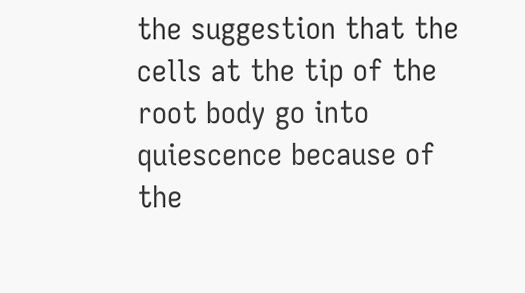the suggestion that the cells at the tip of the root body go into quiescence because of the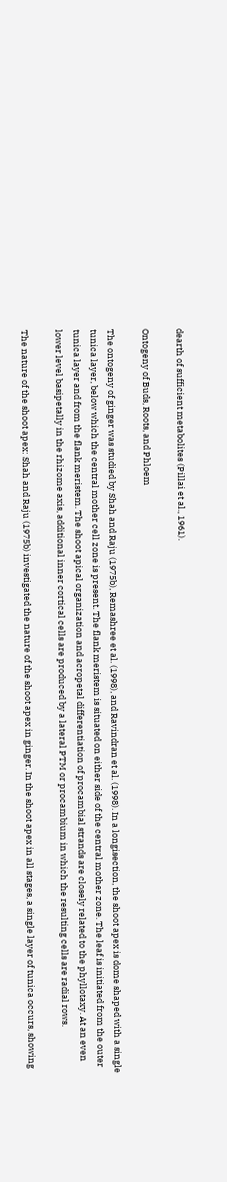dearth of sufficient metabolites (Pillai et al., 1961).

Ontogeny of Buds, Roots, and Phloem

The ontogeny of ginger was studied by Shah and Raju (1975b), Remashree et al. (1998), and Ravindran et al. (1998). In a longisection, the shoot apex is dome shaped with a single tunica layer, below which the central mother cell zone is present. The flank meristem is situated on either side of the central mother zone. The leaf is initiated from the outer tunica layer and from the flank meristem. The shoot apical organization and acropetal differentiation of procambial strands are closely related to the phyllotaxy. At an even lower level basipetally in the rhizome axis, additional inner cortical cells are produced by a lateral PTM or procambium in which the resulting cells are radial rows.

The nature of the shoot apex: Shah and Raju (1975b) investigated the nature of the shoot apex in ginger. In the shoot apex in all stages, a single layer of tunica occurs, showing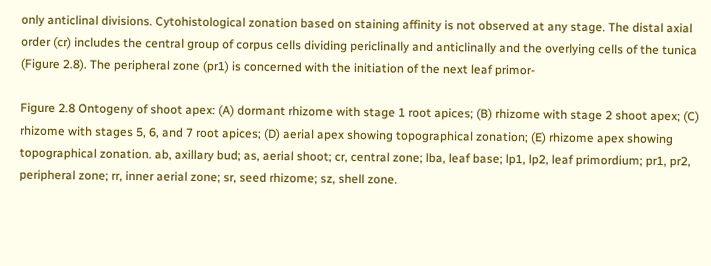only anticlinal divisions. Cytohistological zonation based on staining affinity is not observed at any stage. The distal axial order (cr) includes the central group of corpus cells dividing periclinally and anticlinally and the overlying cells of the tunica (Figure 2.8). The peripheral zone (pr1) is concerned with the initiation of the next leaf primor-

Figure 2.8 Ontogeny of shoot apex: (A) dormant rhizome with stage 1 root apices; (B) rhizome with stage 2 shoot apex; (C) rhizome with stages 5, 6, and 7 root apices; (D) aerial apex showing topographical zonation; (E) rhizome apex showing topographical zonation. ab, axillary bud; as, aerial shoot; cr, central zone; lba, leaf base; lp1, lp2, leaf primordium; pr1, pr2, peripheral zone; rr, inner aerial zone; sr, seed rhizome; sz, shell zone.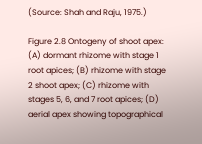(Source: Shah and Raju, 1975.)

Figure 2.8 Ontogeny of shoot apex: (A) dormant rhizome with stage 1 root apices; (B) rhizome with stage 2 shoot apex; (C) rhizome with stages 5, 6, and 7 root apices; (D) aerial apex showing topographical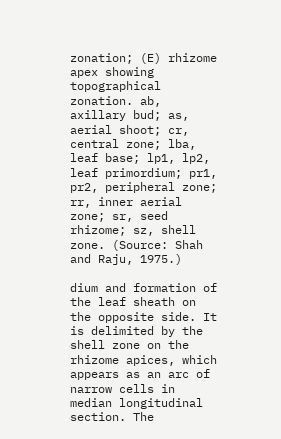zonation; (E) rhizome apex showing topographical zonation. ab, axillary bud; as, aerial shoot; cr, central zone; lba, leaf base; lp1, lp2, leaf primordium; pr1, pr2, peripheral zone; rr, inner aerial zone; sr, seed rhizome; sz, shell zone. (Source: Shah and Raju, 1975.)

dium and formation of the leaf sheath on the opposite side. It is delimited by the shell zone on the rhizome apices, which appears as an arc of narrow cells in median longitudinal section. The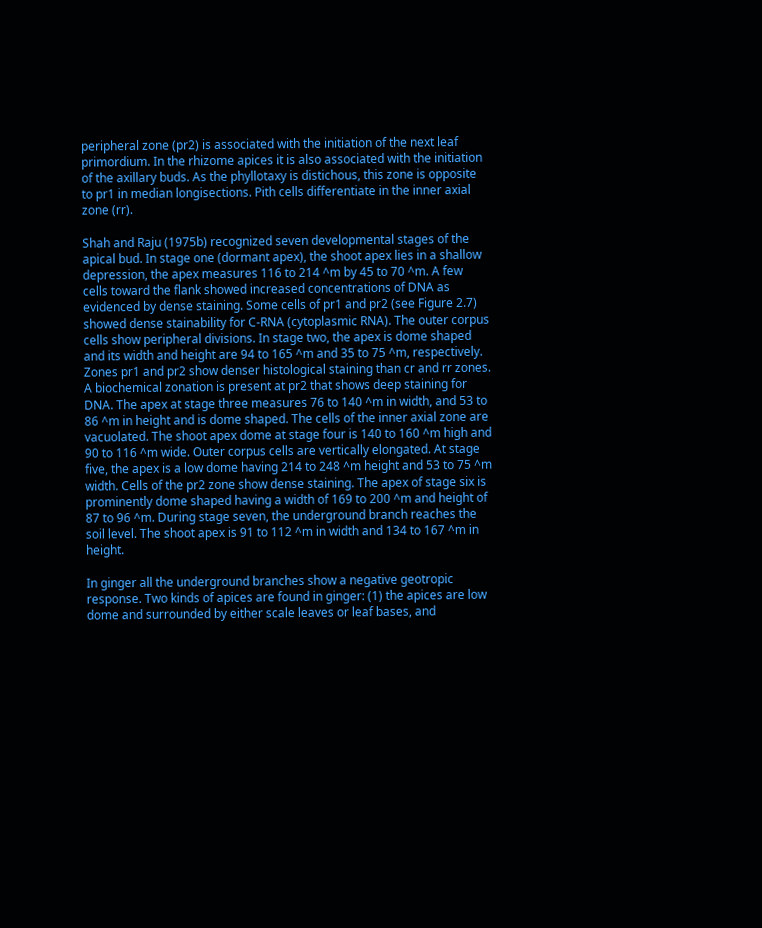peripheral zone (pr2) is associated with the initiation of the next leaf primordium. In the rhizome apices it is also associated with the initiation of the axillary buds. As the phyllotaxy is distichous, this zone is opposite to pr1 in median longisections. Pith cells differentiate in the inner axial zone (rr).

Shah and Raju (1975b) recognized seven developmental stages of the apical bud. In stage one (dormant apex), the shoot apex lies in a shallow depression, the apex measures 116 to 214 ^m by 45 to 70 ^m. A few cells toward the flank showed increased concentrations of DNA as evidenced by dense staining. Some cells of pr1 and pr2 (see Figure 2.7) showed dense stainability for C-RNA (cytoplasmic RNA). The outer corpus cells show peripheral divisions. In stage two, the apex is dome shaped and its width and height are 94 to 165 ^m and 35 to 75 ^m, respectively. Zones pr1 and pr2 show denser histological staining than cr and rr zones. A biochemical zonation is present at pr2 that shows deep staining for DNA. The apex at stage three measures 76 to 140 ^m in width, and 53 to 86 ^m in height and is dome shaped. The cells of the inner axial zone are vacuolated. The shoot apex dome at stage four is 140 to 160 ^m high and 90 to 116 ^m wide. Outer corpus cells are vertically elongated. At stage five, the apex is a low dome having 214 to 248 ^m height and 53 to 75 ^m width. Cells of the pr2 zone show dense staining. The apex of stage six is prominently dome shaped having a width of 169 to 200 ^m and height of 87 to 96 ^m. During stage seven, the underground branch reaches the soil level. The shoot apex is 91 to 112 ^m in width and 134 to 167 ^m in height.

In ginger all the underground branches show a negative geotropic response. Two kinds of apices are found in ginger: (1) the apices are low dome and surrounded by either scale leaves or leaf bases, and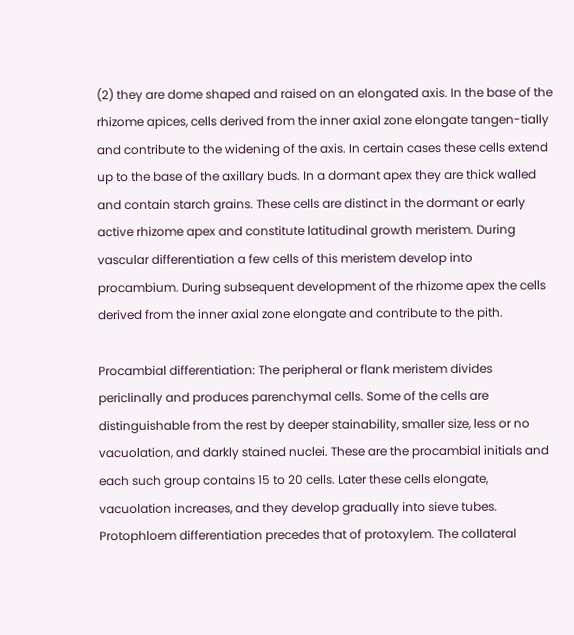(2) they are dome shaped and raised on an elongated axis. In the base of the rhizome apices, cells derived from the inner axial zone elongate tangen-tially and contribute to the widening of the axis. In certain cases these cells extend up to the base of the axillary buds. In a dormant apex they are thick walled and contain starch grains. These cells are distinct in the dormant or early active rhizome apex and constitute latitudinal growth meristem. During vascular differentiation a few cells of this meristem develop into procambium. During subsequent development of the rhizome apex the cells derived from the inner axial zone elongate and contribute to the pith.

Procambial differentiation: The peripheral or flank meristem divides periclinally and produces parenchymal cells. Some of the cells are distinguishable from the rest by deeper stainability, smaller size, less or no vacuolation, and darkly stained nuclei. These are the procambial initials and each such group contains 15 to 20 cells. Later these cells elongate, vacuolation increases, and they develop gradually into sieve tubes. Protophloem differentiation precedes that of protoxylem. The collateral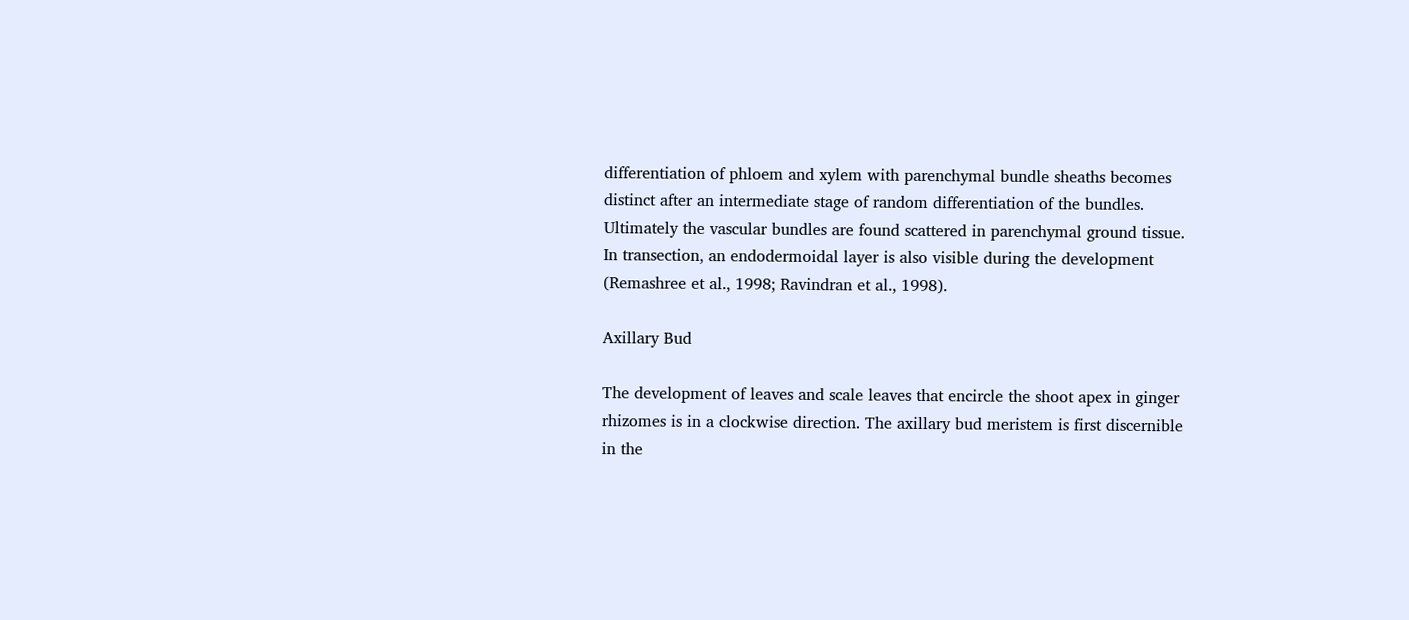differentiation of phloem and xylem with parenchymal bundle sheaths becomes distinct after an intermediate stage of random differentiation of the bundles. Ultimately the vascular bundles are found scattered in parenchymal ground tissue. In transection, an endodermoidal layer is also visible during the development (Remashree et al., 1998; Ravindran et al., 1998).

Axillary Bud

The development of leaves and scale leaves that encircle the shoot apex in ginger rhizomes is in a clockwise direction. The axillary bud meristem is first discernible in the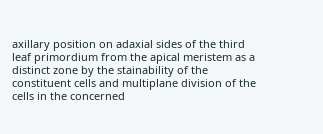axillary position on adaxial sides of the third leaf primordium from the apical meristem as a distinct zone by the stainability of the constituent cells and multiplane division of the cells in the concerned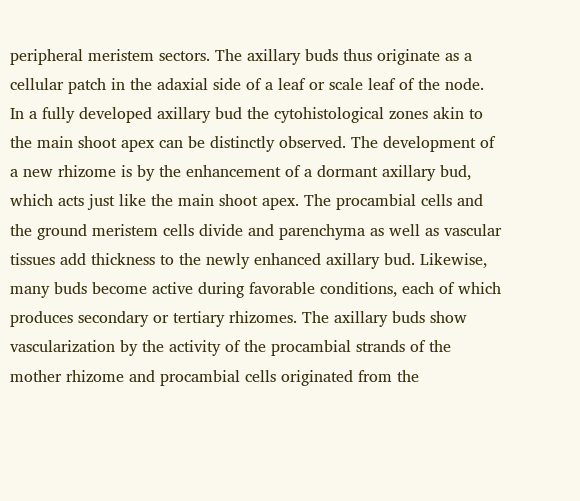peripheral meristem sectors. The axillary buds thus originate as a cellular patch in the adaxial side of a leaf or scale leaf of the node. In a fully developed axillary bud the cytohistological zones akin to the main shoot apex can be distinctly observed. The development of a new rhizome is by the enhancement of a dormant axillary bud, which acts just like the main shoot apex. The procambial cells and the ground meristem cells divide and parenchyma as well as vascular tissues add thickness to the newly enhanced axillary bud. Likewise, many buds become active during favorable conditions, each of which produces secondary or tertiary rhizomes. The axillary buds show vascularization by the activity of the procambial strands of the mother rhizome and procambial cells originated from the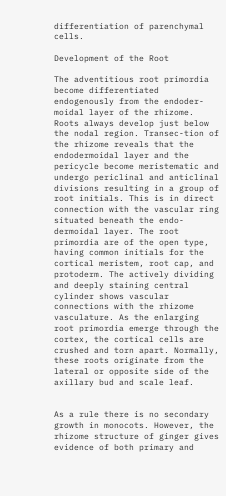differentiation of parenchymal cells.

Development of the Root

The adventitious root primordia become differentiated endogenously from the endoder-moidal layer of the rhizome. Roots always develop just below the nodal region. Transec-tion of the rhizome reveals that the endodermoidal layer and the pericycle become meristematic and undergo periclinal and anticlinal divisions resulting in a group of root initials. This is in direct connection with the vascular ring situated beneath the endo-dermoidal layer. The root primordia are of the open type, having common initials for the cortical meristem, root cap, and protoderm. The actively dividing and deeply staining central cylinder shows vascular connections with the rhizome vasculature. As the enlarging root primordia emerge through the cortex, the cortical cells are crushed and torn apart. Normally, these roots originate from the lateral or opposite side of the axillary bud and scale leaf.


As a rule there is no secondary growth in monocots. However, the rhizome structure of ginger gives evidence of both primary and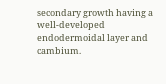secondary growth having a well-developed endodermoidal layer and cambium.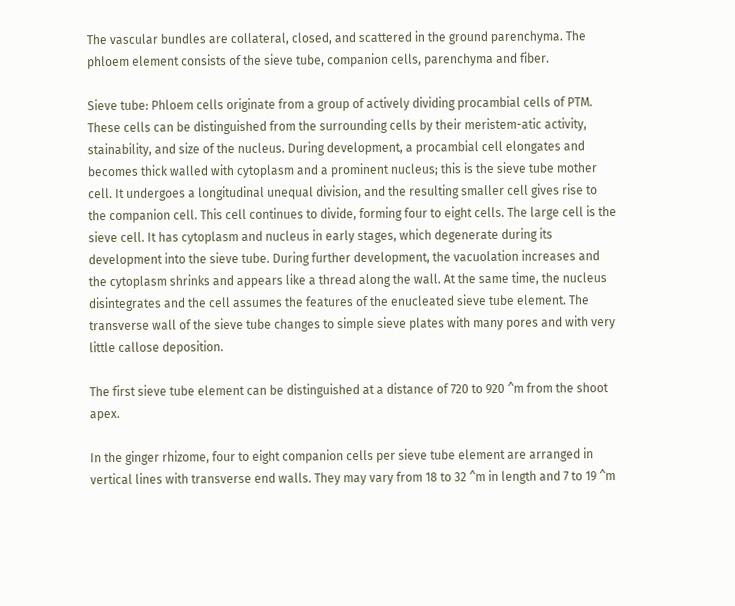The vascular bundles are collateral, closed, and scattered in the ground parenchyma. The phloem element consists of the sieve tube, companion cells, parenchyma and fiber.

Sieve tube: Phloem cells originate from a group of actively dividing procambial cells of PTM. These cells can be distinguished from the surrounding cells by their meristem-atic activity, stainability, and size of the nucleus. During development, a procambial cell elongates and becomes thick walled with cytoplasm and a prominent nucleus; this is the sieve tube mother cell. It undergoes a longitudinal unequal division, and the resulting smaller cell gives rise to the companion cell. This cell continues to divide, forming four to eight cells. The large cell is the sieve cell. It has cytoplasm and nucleus in early stages, which degenerate during its development into the sieve tube. During further development, the vacuolation increases and the cytoplasm shrinks and appears like a thread along the wall. At the same time, the nucleus disintegrates and the cell assumes the features of the enucleated sieve tube element. The transverse wall of the sieve tube changes to simple sieve plates with many pores and with very little callose deposition.

The first sieve tube element can be distinguished at a distance of 720 to 920 ^m from the shoot apex.

In the ginger rhizome, four to eight companion cells per sieve tube element are arranged in vertical lines with transverse end walls. They may vary from 18 to 32 ^m in length and 7 to 19 ^m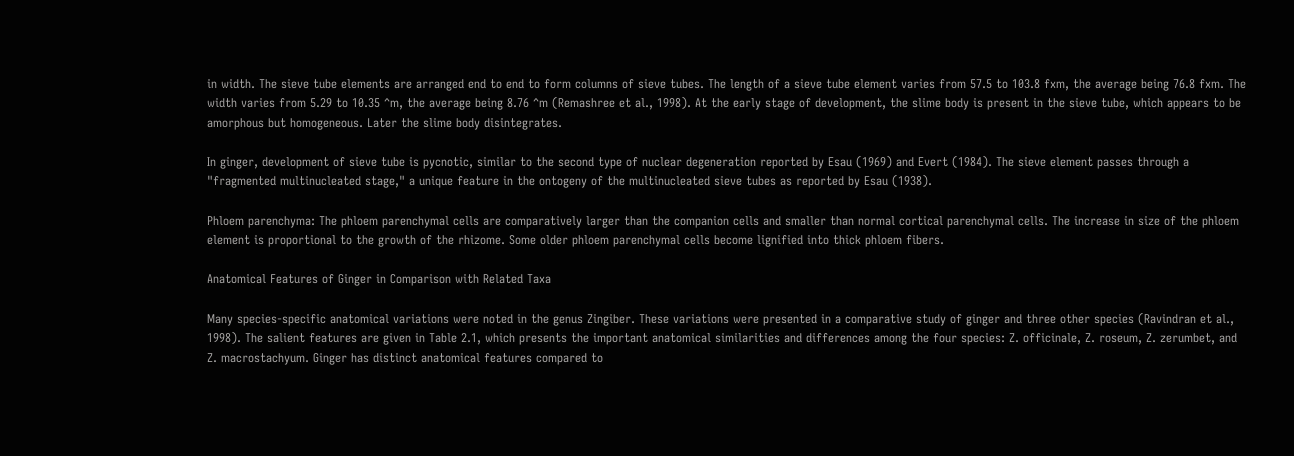in width. The sieve tube elements are arranged end to end to form columns of sieve tubes. The length of a sieve tube element varies from 57.5 to 103.8 fxm, the average being 76.8 fxm. The width varies from 5.29 to 10.35 ^m, the average being 8.76 ^m (Remashree et al., 1998). At the early stage of development, the slime body is present in the sieve tube, which appears to be amorphous but homogeneous. Later the slime body disintegrates.

In ginger, development of sieve tube is pycnotic, similar to the second type of nuclear degeneration reported by Esau (1969) and Evert (1984). The sieve element passes through a "fragmented multinucleated stage," a unique feature in the ontogeny of the multinucleated sieve tubes as reported by Esau (1938).

Phloem parenchyma: The phloem parenchymal cells are comparatively larger than the companion cells and smaller than normal cortical parenchymal cells. The increase in size of the phloem element is proportional to the growth of the rhizome. Some older phloem parenchymal cells become lignified into thick phloem fibers.

Anatomical Features of Ginger in Comparison with Related Taxa

Many species-specific anatomical variations were noted in the genus Zingiber. These variations were presented in a comparative study of ginger and three other species (Ravindran et al., 1998). The salient features are given in Table 2.1, which presents the important anatomical similarities and differences among the four species: Z. officinale, Z. roseum, Z. zerumbet, and Z. macrostachyum. Ginger has distinct anatomical features compared to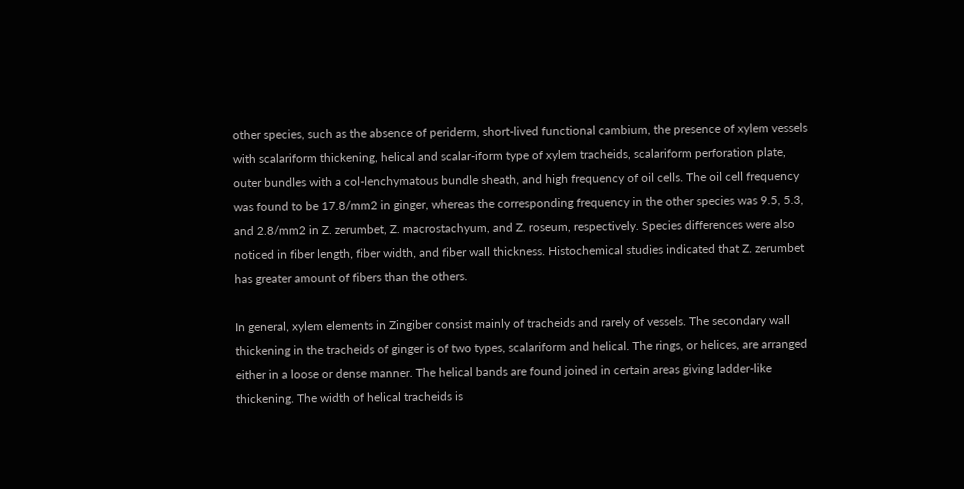other species, such as the absence of periderm, short-lived functional cambium, the presence of xylem vessels with scalariform thickening, helical and scalar-iform type of xylem tracheids, scalariform perforation plate, outer bundles with a col-lenchymatous bundle sheath, and high frequency of oil cells. The oil cell frequency was found to be 17.8/mm2 in ginger, whereas the corresponding frequency in the other species was 9.5, 5.3, and 2.8/mm2 in Z. zerumbet, Z. macrostachyum, and Z. roseum, respectively. Species differences were also noticed in fiber length, fiber width, and fiber wall thickness. Histochemical studies indicated that Z. zerumbet has greater amount of fibers than the others.

In general, xylem elements in Zingiber consist mainly of tracheids and rarely of vessels. The secondary wall thickening in the tracheids of ginger is of two types, scalariform and helical. The rings, or helices, are arranged either in a loose or dense manner. The helical bands are found joined in certain areas giving ladder-like thickening. The width of helical tracheids is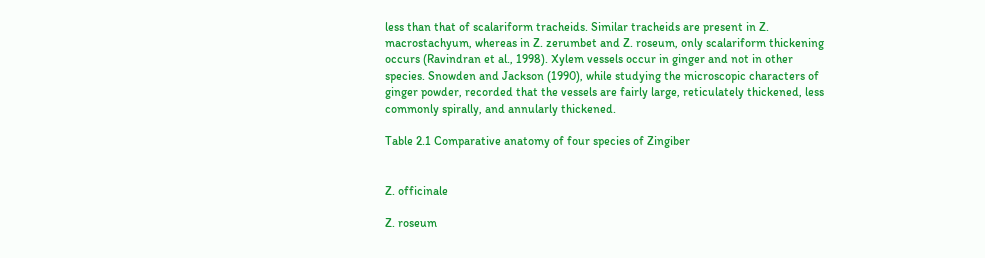less than that of scalariform tracheids. Similar tracheids are present in Z. macrostachyum, whereas in Z. zerumbet and Z. roseum, only scalariform thickening occurs (Ravindran et al., 1998). Xylem vessels occur in ginger and not in other species. Snowden and Jackson (1990), while studying the microscopic characters of ginger powder, recorded that the vessels are fairly large, reticulately thickened, less commonly spirally, and annularly thickened.

Table 2.1 Comparative anatomy of four species of Zingiber


Z. officinale

Z. roseum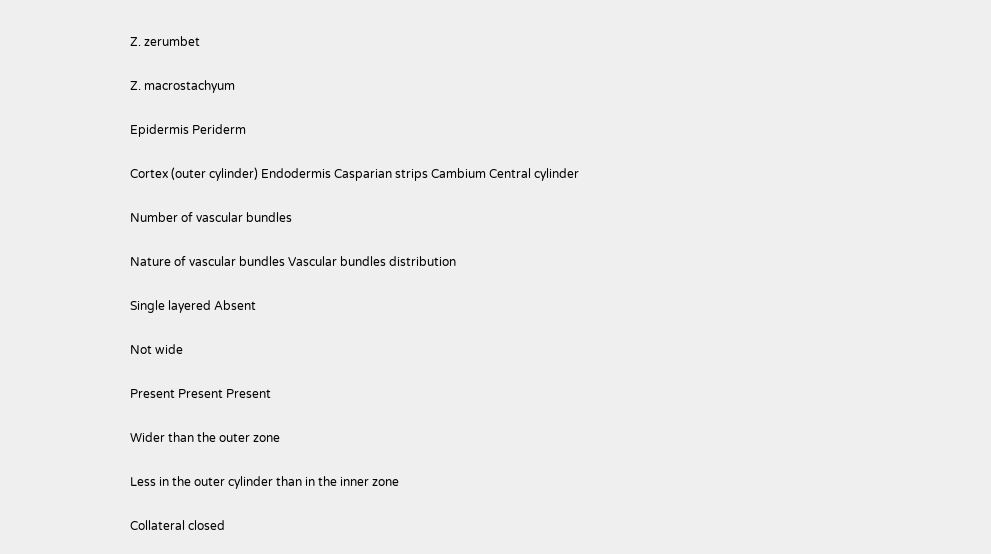Z. zerumbet

Z. macrostachyum

Epidermis Periderm

Cortex (outer cylinder) Endodermis Casparian strips Cambium Central cylinder

Number of vascular bundles

Nature of vascular bundles Vascular bundles distribution

Single layered Absent

Not wide

Present Present Present

Wider than the outer zone

Less in the outer cylinder than in the inner zone

Collateral closed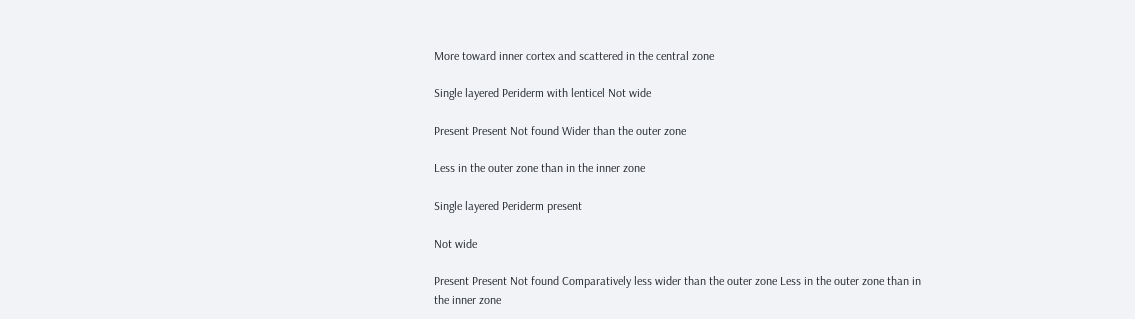More toward inner cortex and scattered in the central zone

Single layered Periderm with lenticel Not wide

Present Present Not found Wider than the outer zone

Less in the outer zone than in the inner zone

Single layered Periderm present

Not wide

Present Present Not found Comparatively less wider than the outer zone Less in the outer zone than in the inner zone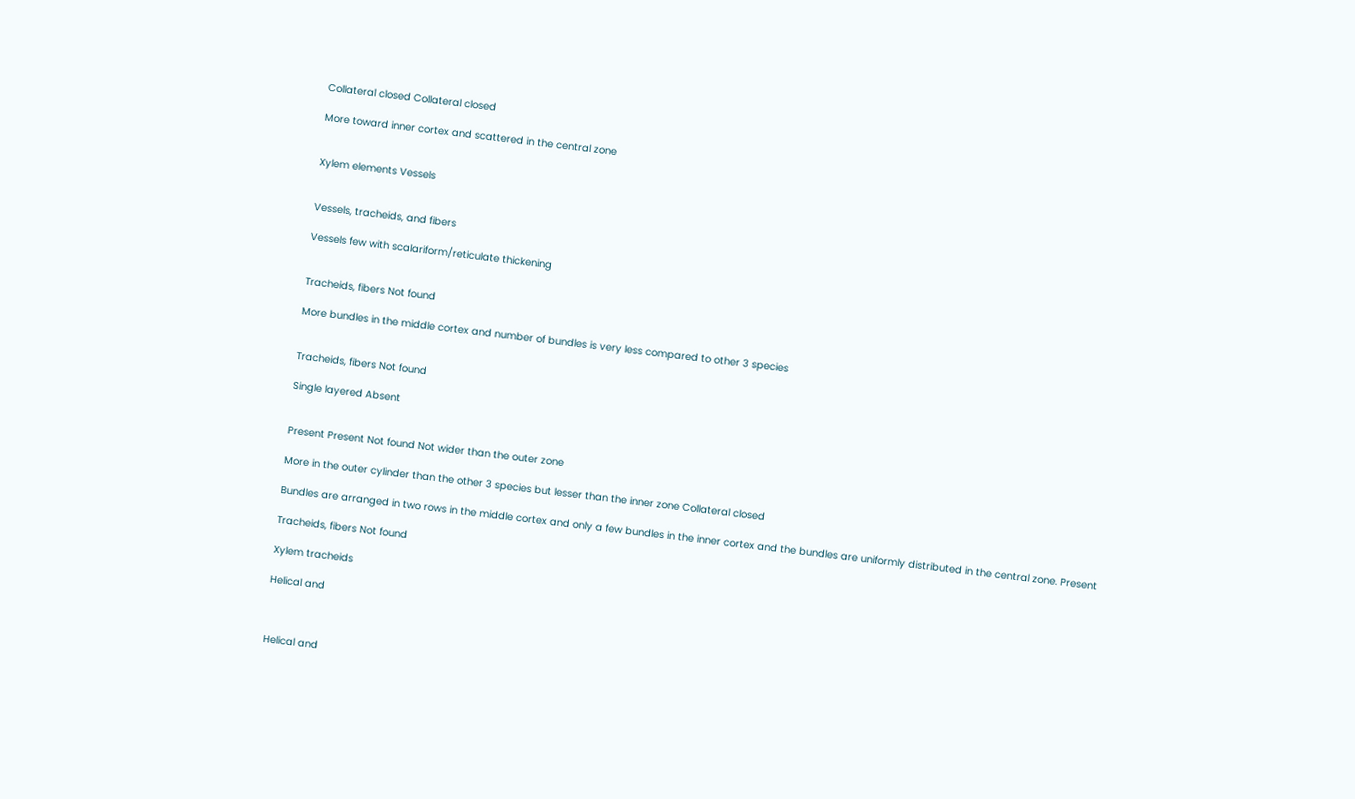Collateral closed Collateral closed

More toward inner cortex and scattered in the central zone


Xylem elements Vessels


Vessels, tracheids, and fibers

Vessels few with scalariform/reticulate thickening


Tracheids, fibers Not found

More bundles in the middle cortex and number of bundles is very less compared to other 3 species


Tracheids, fibers Not found

Single layered Absent


Present Present Not found Not wider than the outer zone

More in the outer cylinder than the other 3 species but lesser than the inner zone Collateral closed

Bundles are arranged in two rows in the middle cortex and only a few bundles in the inner cortex and the bundles are uniformly distributed in the central zone. Present

Tracheids, fibers Not found

Xylem tracheids

Helical and



Helical and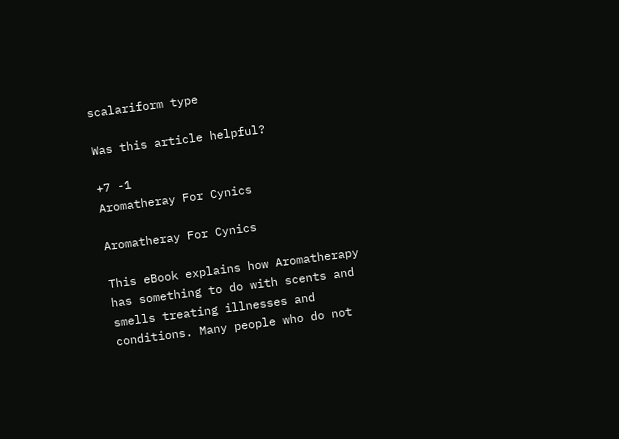scalariform type

Was this article helpful?

+7 -1
Aromatheray For Cynics

Aromatheray For Cynics

This eBook explains how Aromatherapy has something to do with scents and smells treating illnesses and conditions. Many people who do not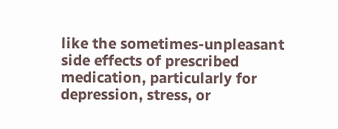like the sometimes-unpleasant side effects of prescribed medication, particularly for depression, stress, or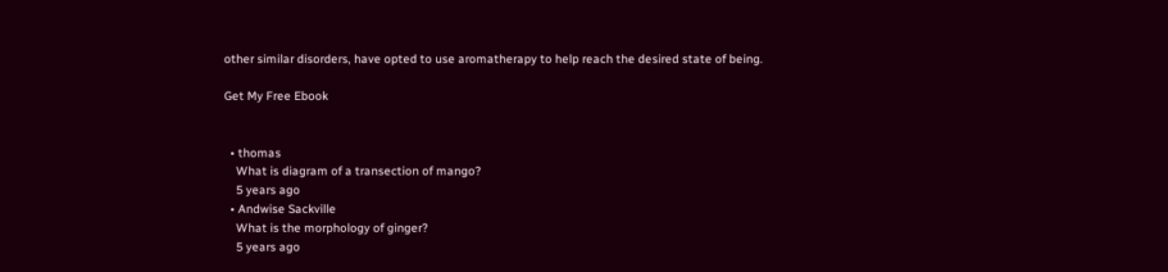other similar disorders, have opted to use aromatherapy to help reach the desired state of being.

Get My Free Ebook


  • thomas
    What is diagram of a transection of mango?
    5 years ago
  • Andwise Sackville
    What is the morphology of ginger?
    5 years ago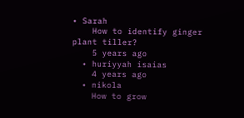• Sarah
    How to identify ginger plant tiller?
    5 years ago
  • huriyyah isaias
    4 years ago
  • nikola
    How to grow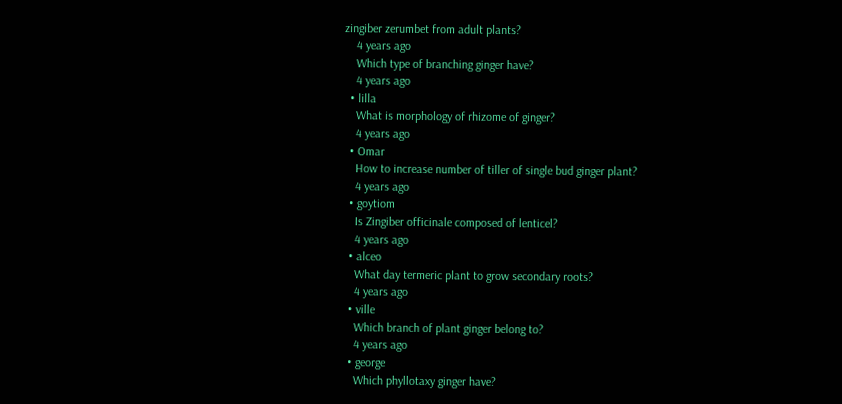zingiber zerumbet from adult plants?
    4 years ago
    Which type of branching ginger have?
    4 years ago
  • lilla
    What is morphology of rhizome of ginger?
    4 years ago
  • Omar
    How to increase number of tiller of single bud ginger plant?
    4 years ago
  • goytiom
    Is Zingiber officinale composed of lenticel?
    4 years ago
  • alceo
    What day termeric plant to grow secondary roots?
    4 years ago
  • ville
    Which branch of plant ginger belong to?
    4 years ago
  • george
    Which phyllotaxy ginger have?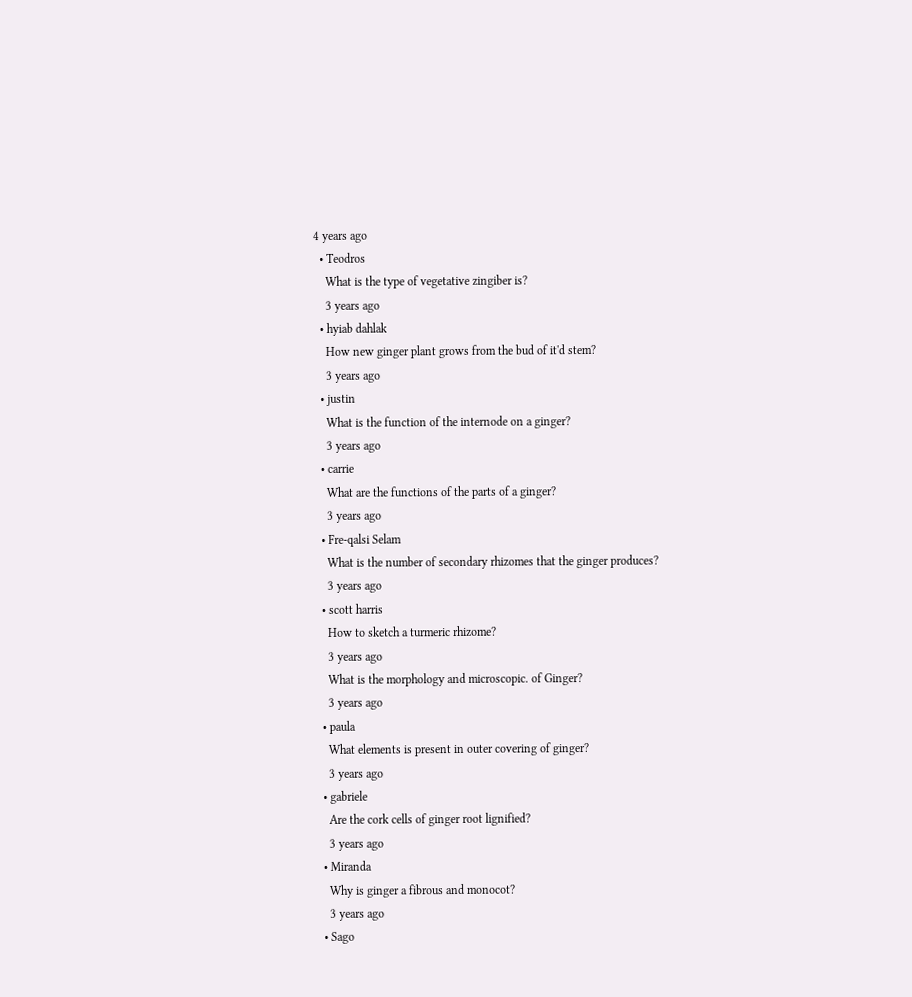4 years ago
  • Teodros
    What is the type of vegetative zingiber is?
    3 years ago
  • hyiab dahlak
    How new ginger plant grows from the bud of it'd stem?
    3 years ago
  • justin
    What is the function of the internode on a ginger?
    3 years ago
  • carrie
    What are the functions of the parts of a ginger?
    3 years ago
  • Fre-qalsi Selam
    What is the number of secondary rhizomes that the ginger produces?
    3 years ago
  • scott harris
    How to sketch a turmeric rhizome?
    3 years ago
    What is the morphology and microscopic. of Ginger?
    3 years ago
  • paula
    What elements is present in outer covering of ginger?
    3 years ago
  • gabriele
    Are the cork cells of ginger root lignified?
    3 years ago
  • Miranda
    Why is ginger a fibrous and monocot?
    3 years ago
  • Sago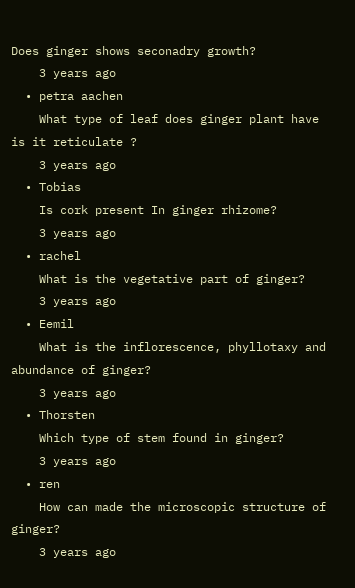Does ginger shows seconadry growth?
    3 years ago
  • petra aachen
    What type of leaf does ginger plant have is it reticulate ?
    3 years ago
  • Tobias
    Is cork present In ginger rhizome?
    3 years ago
  • rachel
    What is the vegetative part of ginger?
    3 years ago
  • Eemil
    What is the inflorescence, phyllotaxy and abundance of ginger?
    3 years ago
  • Thorsten
    Which type of stem found in ginger?
    3 years ago
  • ren
    How can made the microscopic structure of ginger?
    3 years ago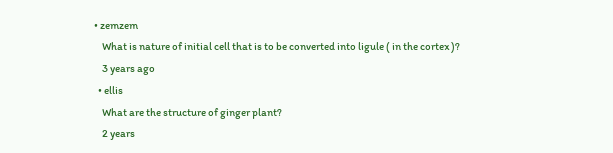• zemzem
    What is nature of initial cell that is to be converted into ligule ( in the cortex )?
    3 years ago
  • ellis
    What are the structure of ginger plant?
    2 years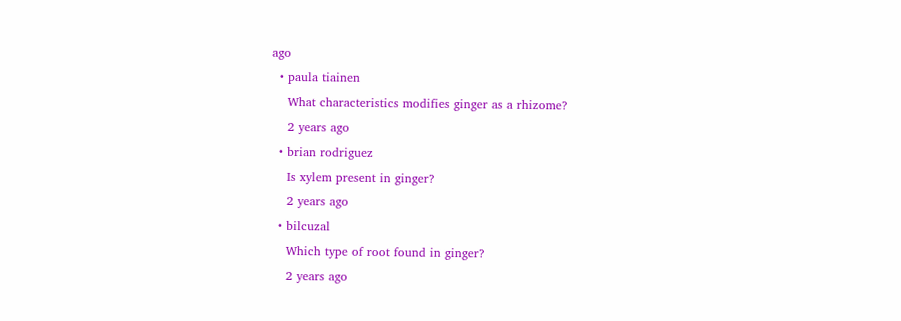ago
  • paula tiainen
    What characteristics modifies ginger as a rhizome?
    2 years ago
  • brian rodriguez
    Is xylem present in ginger?
    2 years ago
  • bilcuzal
    Which type of root found in ginger?
    2 years ago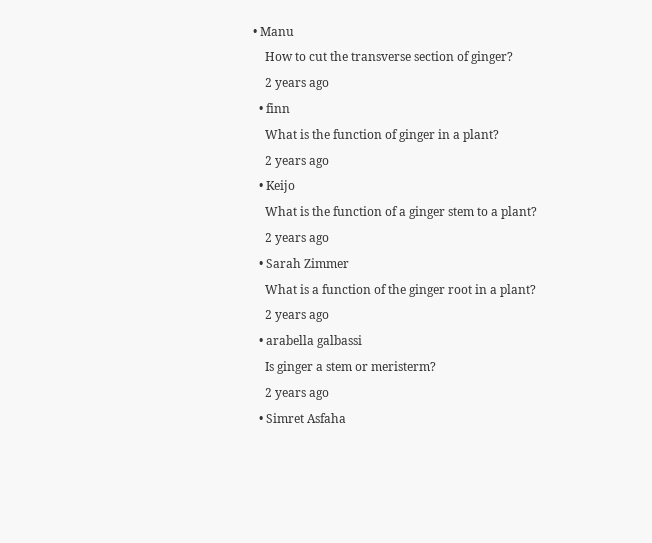• Manu
    How to cut the transverse section of ginger?
    2 years ago
  • finn
    What is the function of ginger in a plant?
    2 years ago
  • Keijo
    What is the function of a ginger stem to a plant?
    2 years ago
  • Sarah Zimmer
    What is a function of the ginger root in a plant?
    2 years ago
  • arabella galbassi
    Is ginger a stem or meristerm?
    2 years ago
  • Simret Asfaha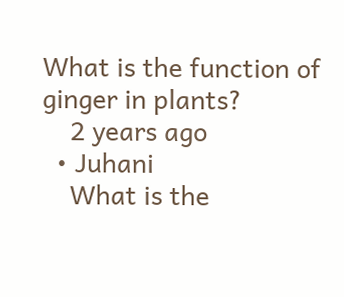What is the function of ginger in plants?
    2 years ago
  • Juhani
    What is the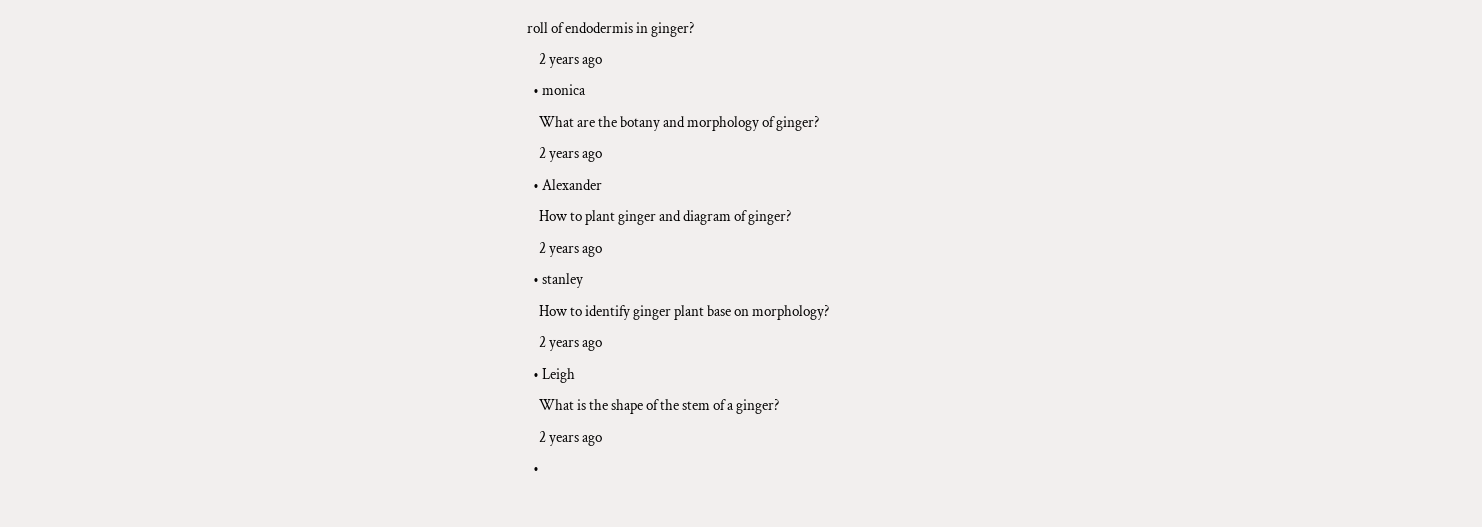roll of endodermis in ginger?
    2 years ago
  • monica
    What are the botany and morphology of ginger?
    2 years ago
  • Alexander
    How to plant ginger and diagram of ginger?
    2 years ago
  • stanley
    How to identify ginger plant base on morphology?
    2 years ago
  • Leigh
    What is the shape of the stem of a ginger?
    2 years ago
  •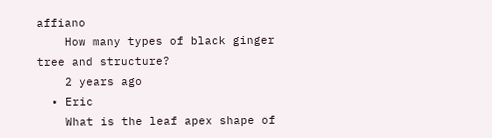affiano
    How many types of black ginger tree and structure?
    2 years ago
  • Eric
    What is the leaf apex shape of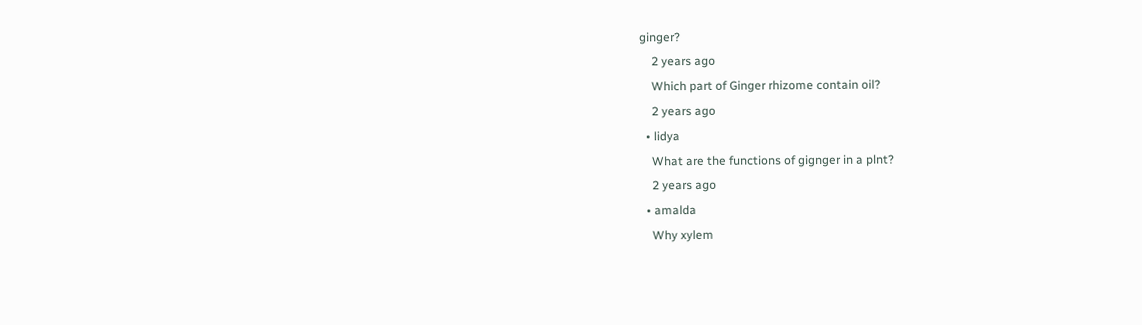ginger?
    2 years ago
    Which part of Ginger rhizome contain oil?
    2 years ago
  • lidya
    What are the functions of gignger in a plnt?
    2 years ago
  • amalda
    Why xylem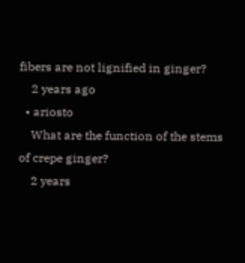fibers are not lignified in ginger?
    2 years ago
  • ariosto
    What are the function of the stems of crepe ginger?
    2 years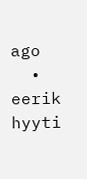ago
  • eerik hyyti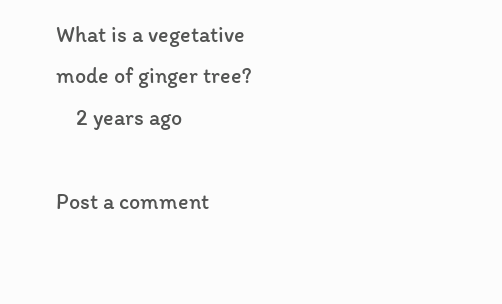What is a vegetative mode of ginger tree?
    2 years ago

Post a comment